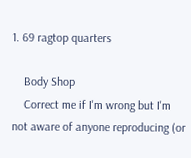1. 69 ragtop quarters

    Body Shop
    Correct me if I'm wrong but I'm not aware of anyone reproducing (or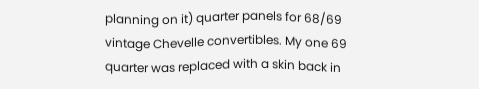planning on it) quarter panels for 68/69 vintage Chevelle convertibles. My one 69 quarter was replaced with a skin back in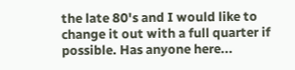the late 80's and I would like to change it out with a full quarter if possible. Has anyone here...